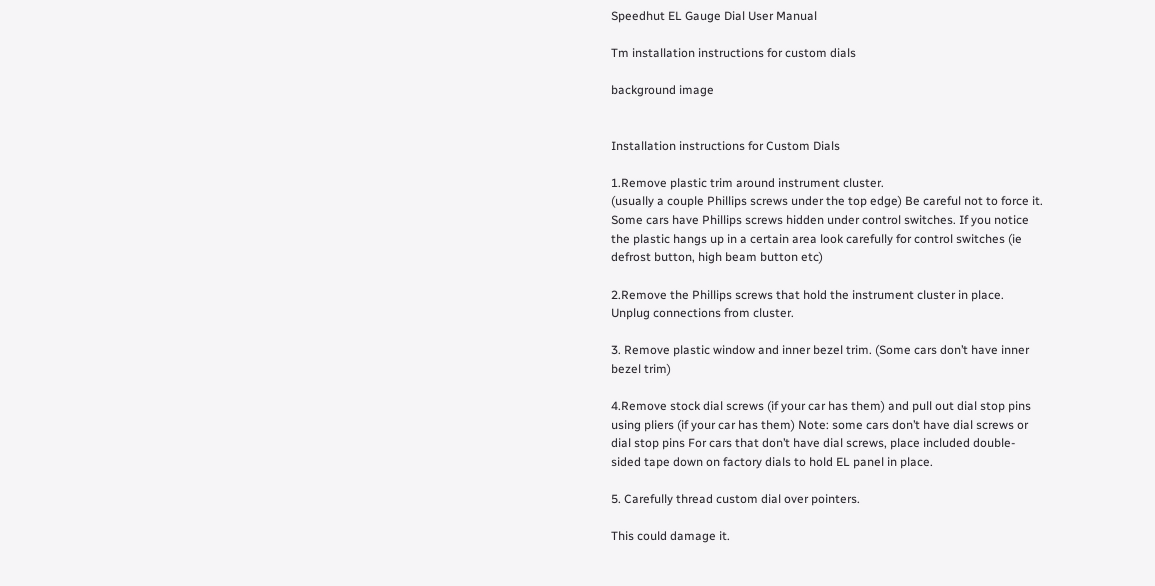Speedhut EL Gauge Dial User Manual

Tm installation instructions for custom dials

background image


Installation instructions for Custom Dials

1.Remove plastic trim around instrument cluster.
(usually a couple Phillips screws under the top edge) Be careful not to force it.
Some cars have Phillips screws hidden under control switches. If you notice
the plastic hangs up in a certain area look carefully for control switches (ie
defrost button, high beam button etc)

2.Remove the Phillips screws that hold the instrument cluster in place.
Unplug connections from cluster.

3. Remove plastic window and inner bezel trim. (Some cars don’t have inner
bezel trim)

4.Remove stock dial screws (if your car has them) and pull out dial stop pins
using pliers (if your car has them) Note: some cars don’t have dial screws or
dial stop pins For cars that don’t have dial screws, place included double-
sided tape down on factory dials to hold EL panel in place.

5. Carefully thread custom dial over pointers.

This could damage it.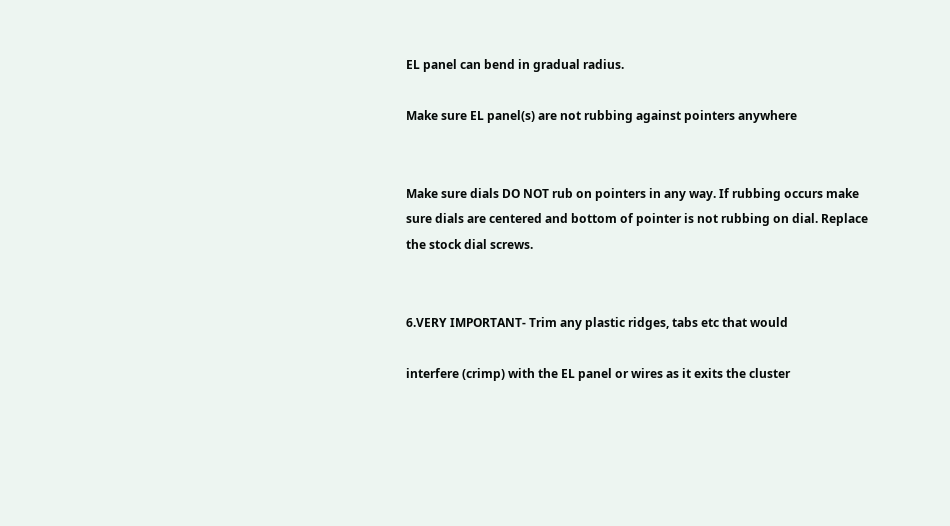EL panel can bend in gradual radius.

Make sure EL panel(s) are not rubbing against pointers anywhere


Make sure dials DO NOT rub on pointers in any way. If rubbing occurs make
sure dials are centered and bottom of pointer is not rubbing on dial. Replace
the stock dial screws.


6.VERY IMPORTANT- Trim any plastic ridges, tabs etc that would

interfere (crimp) with the EL panel or wires as it exits the cluster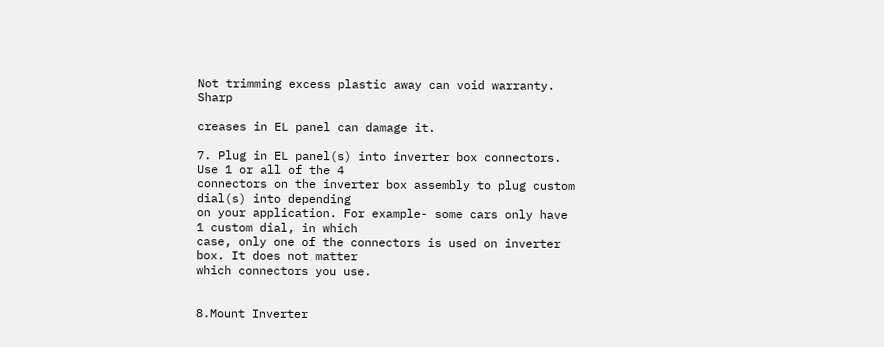Not trimming excess plastic away can void warranty. Sharp

creases in EL panel can damage it.

7. Plug in EL panel(s) into inverter box connectors. Use 1 or all of the 4
connectors on the inverter box assembly to plug custom dial(s) into depending
on your application. For example- some cars only have 1 custom dial, in which
case, only one of the connectors is used on inverter box. It does not matter
which connectors you use.


8.Mount Inverter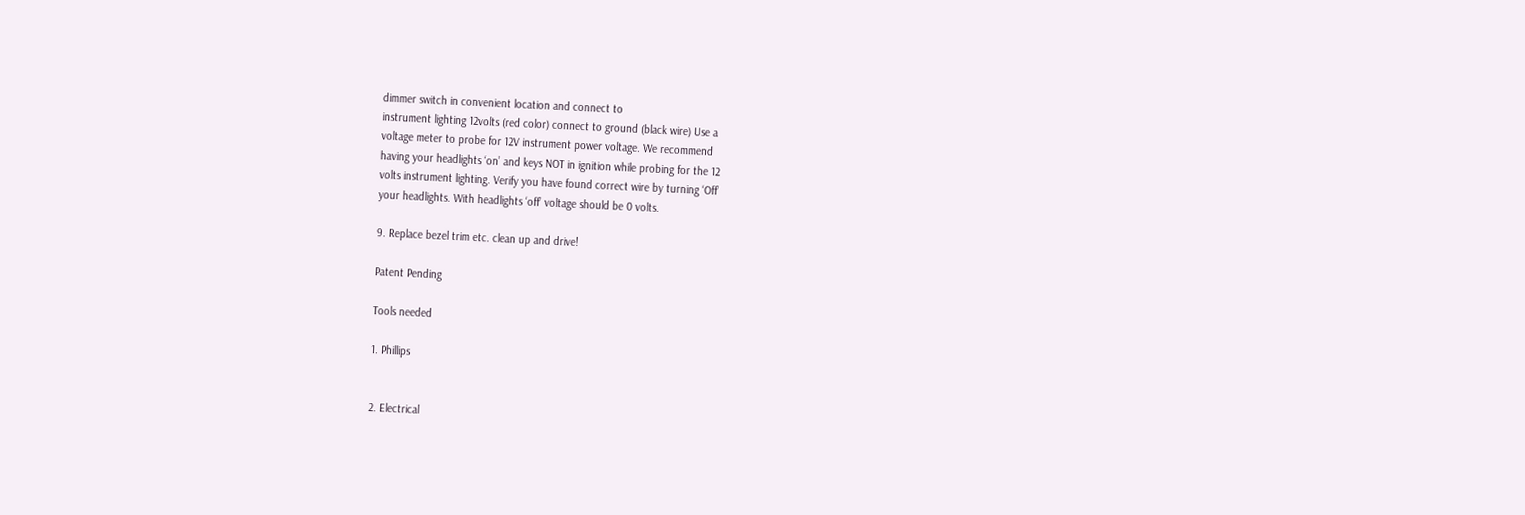dimmer switch in convenient location and connect to
instrument lighting 12volts (red color) connect to ground (black wire) Use a
voltage meter to probe for 12V instrument power voltage. We recommend
having your headlights ‘on’ and keys NOT in ignition while probing for the 12
volts instrument lighting. Verify you have found correct wire by turning ‘Off’
your headlights. With headlights ‘off’ voltage should be 0 volts.

9. Replace bezel trim etc. clean up and drive!

Patent Pending

Tools needed

1. Phillips


2. Electrical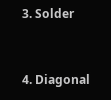3. Solder


4. Diagonal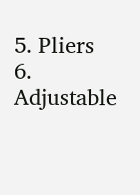5. Pliers
6. Adjustable